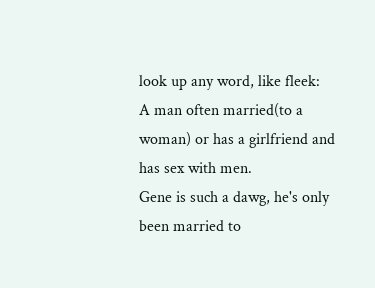look up any word, like fleek:
A man often married(to a woman) or has a girlfriend and has sex with men.
Gene is such a dawg, he's only been married to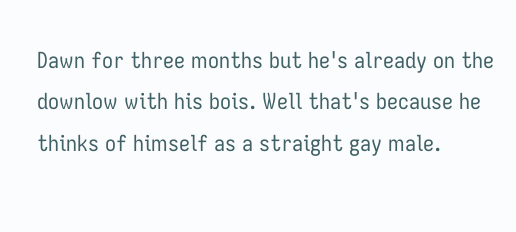Dawn for three months but he's already on the downlow with his bois. Well that's because he thinks of himself as a straight gay male.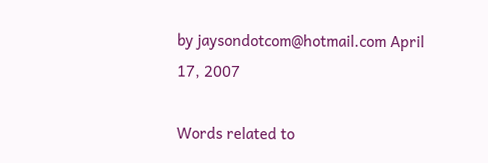by jaysondotcom@hotmail.com April 17, 2007

Words related to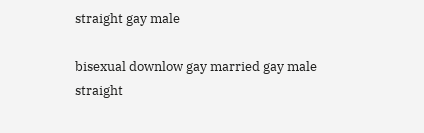straight gay male

bisexual downlow gay married gay male straight